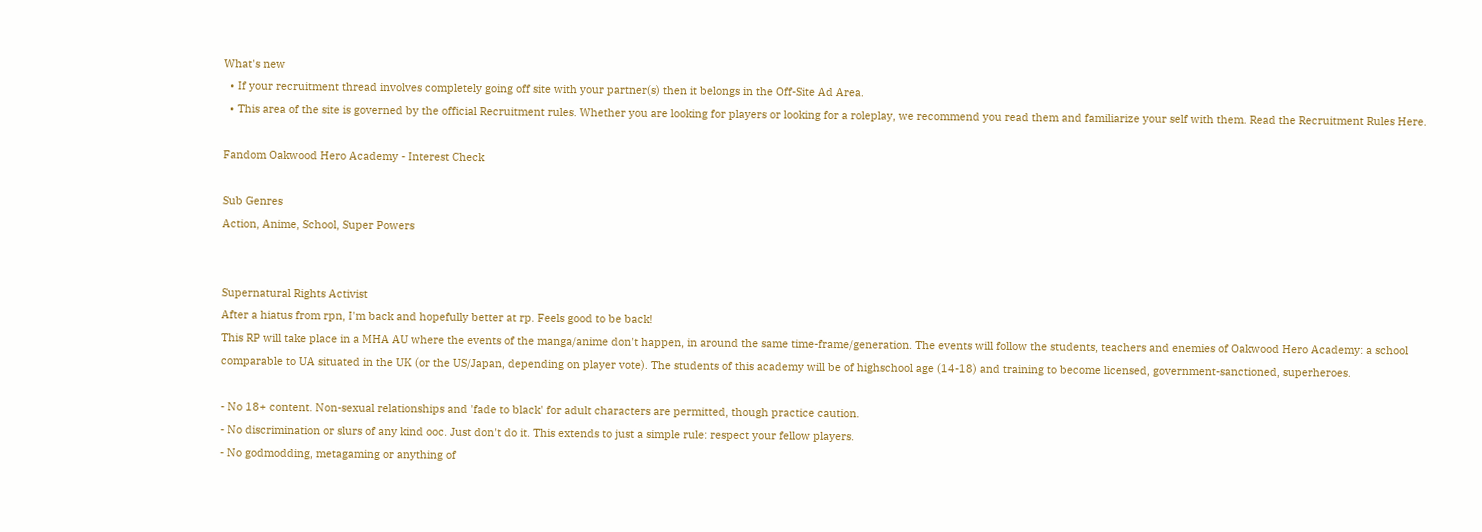What's new
  • If your recruitment thread involves completely going off site with your partner(s) then it belongs in the Off-Site Ad Area.
  • This area of the site is governed by the official Recruitment rules. Whether you are looking for players or looking for a roleplay, we recommend you read them and familiarize your self with them. Read the Recruitment Rules Here.

Fandom Oakwood Hero Academy - Interest Check

Sub Genres
Action, Anime, School, Super Powers


Supernatural Rights Activist
After a hiatus from rpn, I'm back and hopefully better at rp. Feels good to be back!
This RP will take place in a MHA AU where the events of the manga/anime don't happen, in around the same time-frame/generation. The events will follow the students, teachers and enemies of Oakwood Hero Academy: a school comparable to UA situated in the UK (or the US/Japan, depending on player vote). The students of this academy will be of highschool age (14-18) and training to become licensed, government-sanctioned, superheroes.

- No 18+ content. Non-sexual relationships and 'fade to black' for adult characters are permitted, though practice caution.
- No discrimination or slurs of any kind ooc. Just don't do it. This extends to just a simple rule: respect your fellow players.
- No godmodding, metagaming or anything of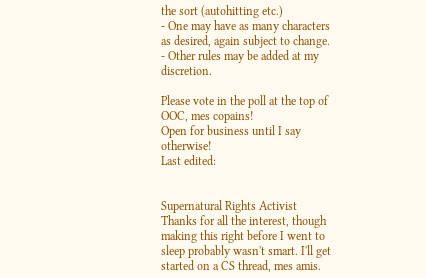the sort (autohitting etc.)
- One may have as many characters as desired, again subject to change.
- Other rules may be added at my discretion.

Please vote in the poll at the top of OOC, mes copains!
Open for business until I say otherwise!
Last edited:


Supernatural Rights Activist
Thanks for all the interest, though making this right before I went to sleep probably wasn't smart. I'll get started on a CS thread, mes amis.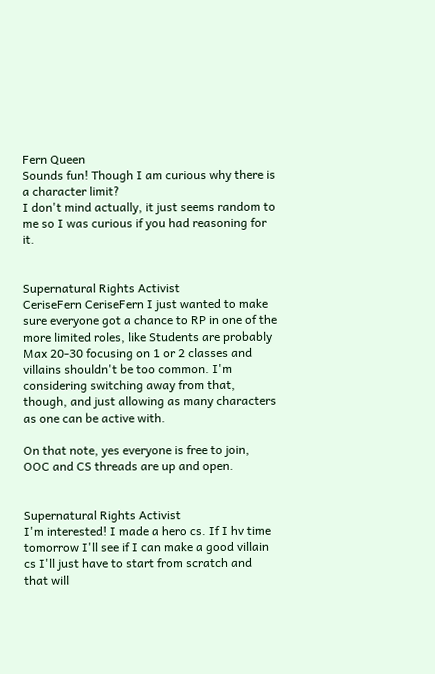Fern Queen
Sounds fun! Though I am curious why there is a character limit?
I don't mind actually, it just seems random to me so I was curious if you had reasoning for it.


Supernatural Rights Activist
CeriseFern CeriseFern I just wanted to make sure everyone got a chance to RP in one of the more limited roles, like Students are probably Max 20-30 focusing on 1 or 2 classes and villains shouldn't be too common. I'm considering switching away from that, though, and just allowing as many characters as one can be active with.

On that note, yes everyone is free to join, OOC and CS threads are up and open.


Supernatural Rights Activist
I'm interested! I made a hero cs. If I hv time tomorrow I'll see if I can make a good villain cs I'll just have to start from scratch and that will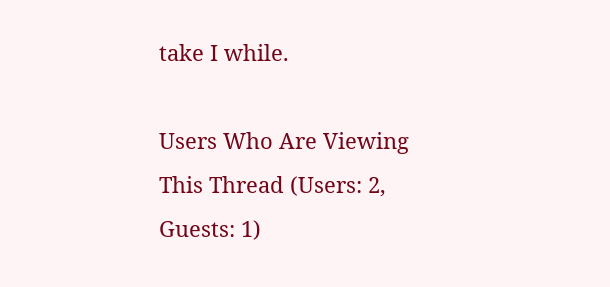take I while.

Users Who Are Viewing This Thread (Users: 2, Guests: 1)